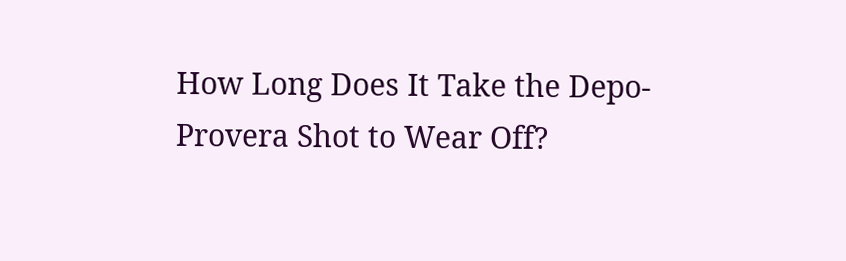How Long Does It Take the Depo-Provera Shot to Wear Off?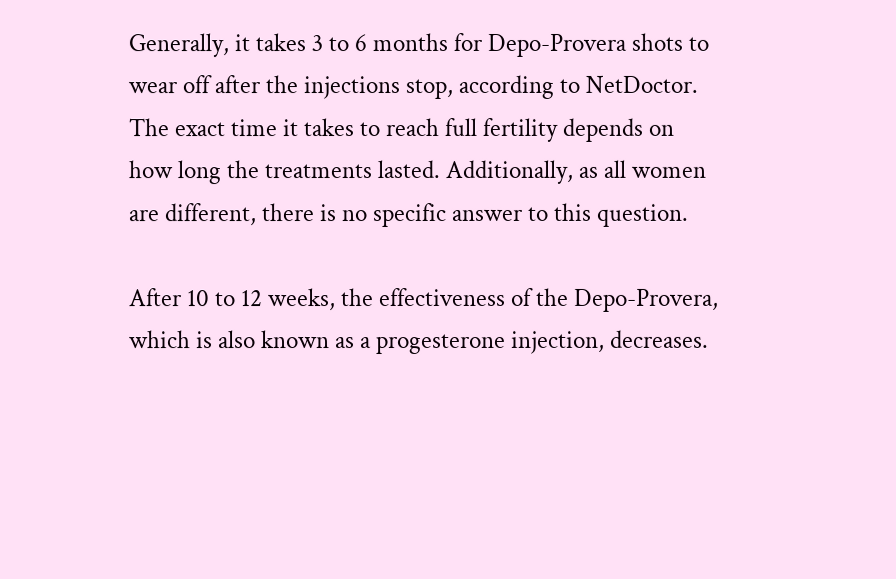Generally, it takes 3 to 6 months for Depo-Provera shots to wear off after the injections stop, according to NetDoctor. The exact time it takes to reach full fertility depends on how long the treatments lasted. Additionally, as all women are different, there is no specific answer to this question.

After 10 to 12 weeks, the effectiveness of the Depo-Provera, which is also known as a progesterone injection, decreases.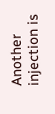Another injection is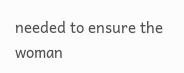needed to ensure the woman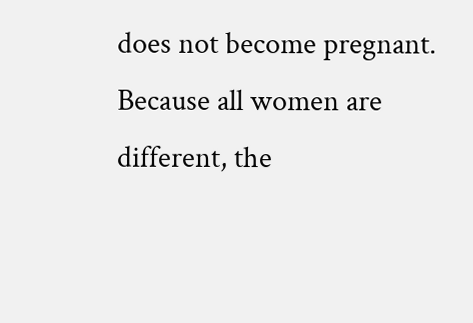does not become pregnant. Because all women are different, the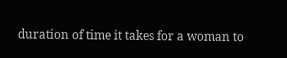duration of time it takes for a woman to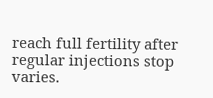reach full fertility after regular injections stop varies.